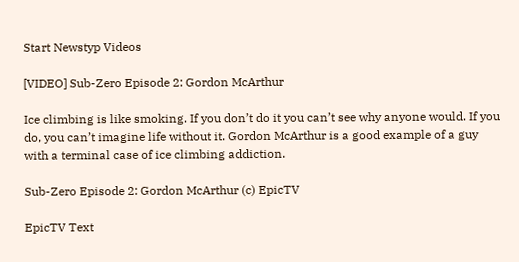Start Newstyp Videos

[VIDEO] Sub-Zero Episode 2: Gordon McArthur

Ice climbing is like smoking. If you don’t do it you can’t see why anyone would. If you do, you can’t imagine life without it. Gordon McArthur is a good example of a guy with a terminal case of ice climbing addiction.

Sub-Zero Episode 2: Gordon McArthur (c) EpicTV

EpicTV Text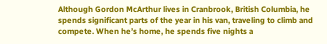Although Gordon McArthur lives in Cranbrook, British Columbia, he spends significant parts of the year in his van, traveling to climb and compete. When he’s home, he spends five nights a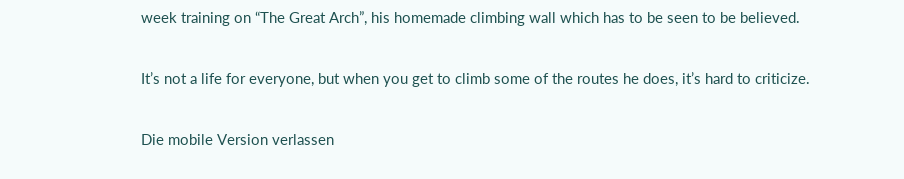week training on “The Great Arch”, his homemade climbing wall which has to be seen to be believed.

It’s not a life for everyone, but when you get to climb some of the routes he does, it’s hard to criticize.

Die mobile Version verlassen